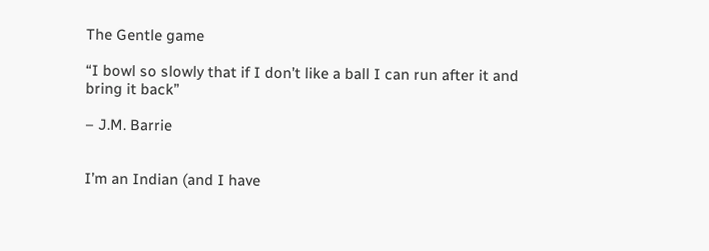The Gentle game

“I bowl so slowly that if I don’t like a ball I can run after it and bring it back”

– J.M. Barrie


I’m an Indian (and I have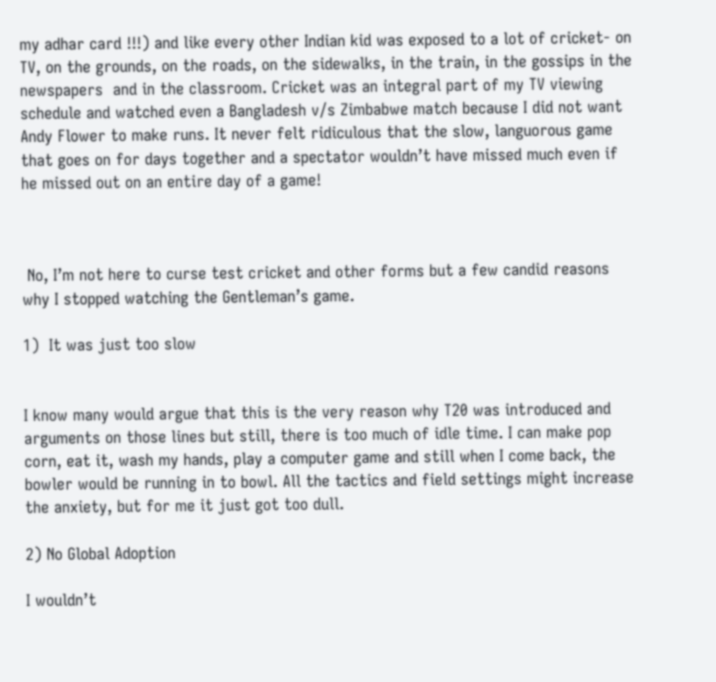my adhar card !!!) and like every other Indian kid was exposed to a lot of cricket- on TV, on the grounds, on the roads, on the sidewalks, in the train, in the gossips in the newspapers  and in the classroom. Cricket was an integral part of my TV viewing schedule and watched even a Bangladesh v/s Zimbabwe match because I did not want Andy Flower to make runs. It never felt ridiculous that the slow, languorous game that goes on for days together and a spectator wouldn’t have missed much even if he missed out on an entire day of a game!



 No, I’m not here to curse test cricket and other forms but a few candid reasons why I stopped watching the Gentleman’s game.

1)  It was just too slow


I know many would argue that this is the very reason why T20 was introduced and arguments on those lines but still, there is too much of idle time. I can make pop corn, eat it, wash my hands, play a computer game and still when I come back, the bowler would be running in to bowl. All the tactics and field settings might increase the anxiety, but for me it just got too dull.

2) No Global Adoption

I wouldn’t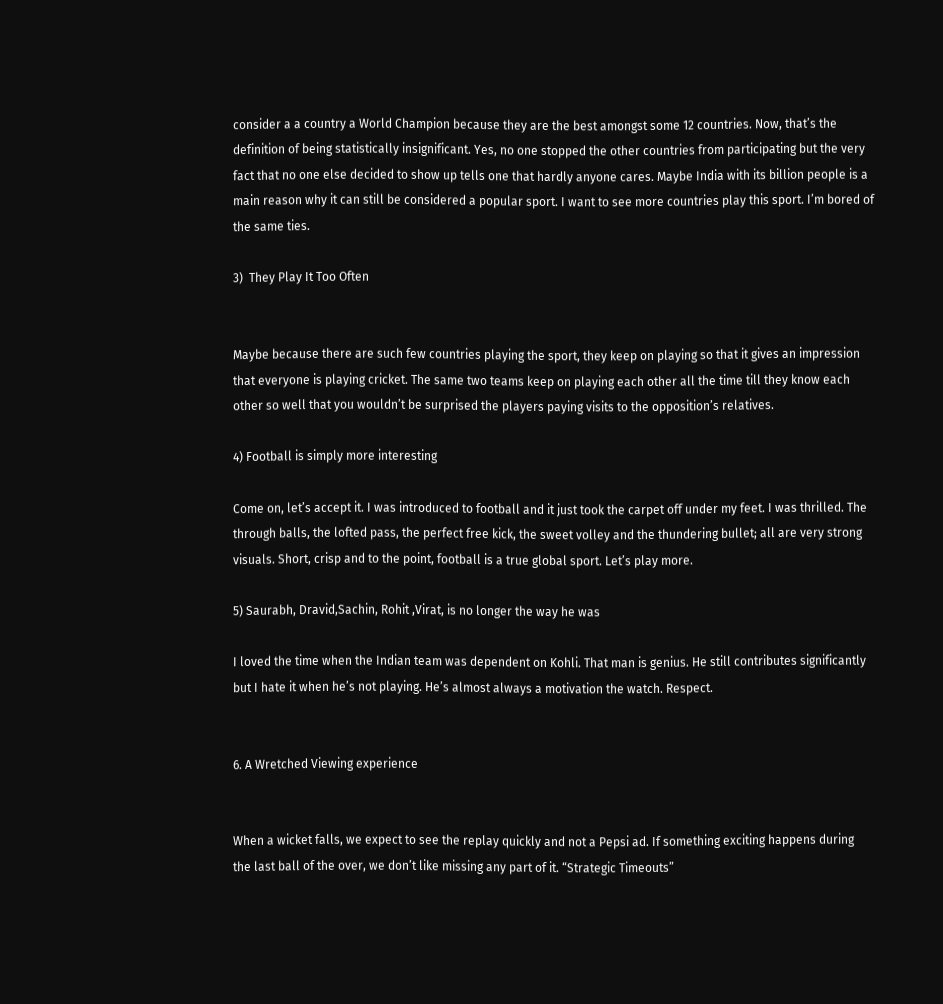consider a a country a World Champion because they are the best amongst some 12 countries. Now, that’s the definition of being statistically insignificant. Yes, no one stopped the other countries from participating but the very fact that no one else decided to show up tells one that hardly anyone cares. Maybe India with its billion people is a main reason why it can still be considered a popular sport. I want to see more countries play this sport. I’m bored of the same ties.

3)  They Play It Too Often


Maybe because there are such few countries playing the sport, they keep on playing so that it gives an impression that everyone is playing cricket. The same two teams keep on playing each other all the time till they know each other so well that you wouldn’t be surprised the players paying visits to the opposition’s relatives.

4) Football is simply more interesting

Come on, let’s accept it. I was introduced to football and it just took the carpet off under my feet. I was thrilled. The through balls, the lofted pass, the perfect free kick, the sweet volley and the thundering bullet; all are very strong visuals. Short, crisp and to the point, football is a true global sport. Let’s play more.

5) Saurabh, Dravid,Sachin, Rohit ,Virat, is no longer the way he was

I loved the time when the Indian team was dependent on Kohli. That man is genius. He still contributes significantly but I hate it when he’s not playing. He’s almost always a motivation the watch. Respect.


6. A Wretched Viewing experience


When a wicket falls, we expect to see the replay quickly and not a Pepsi ad. If something exciting happens during the last ball of the over, we don’t like missing any part of it. “Strategic Timeouts”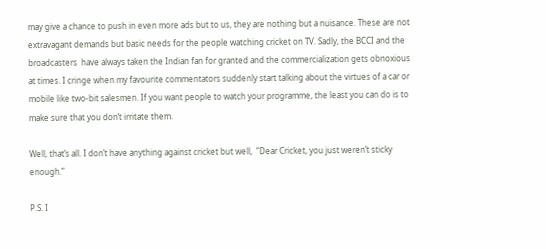may give a chance to push in even more ads but to us, they are nothing but a nuisance. These are not extravagant demands but basic needs for the people watching cricket on TV. Sadly, the BCCI and the broadcasters  have always taken the Indian fan for granted and the commercialization gets obnoxious at times. I cringe when my favourite commentators suddenly start talking about the virtues of a car or mobile like two-bit salesmen. If you want people to watch your programme, the least you can do is to make sure that you don’t irritate them.

Well, that’s all. I don’t have anything against cricket but well,  ”Dear Cricket, you just weren’t sticky enough.”

P.S. I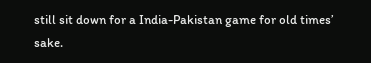still sit down for a India-Pakistan game for old times’ sake.